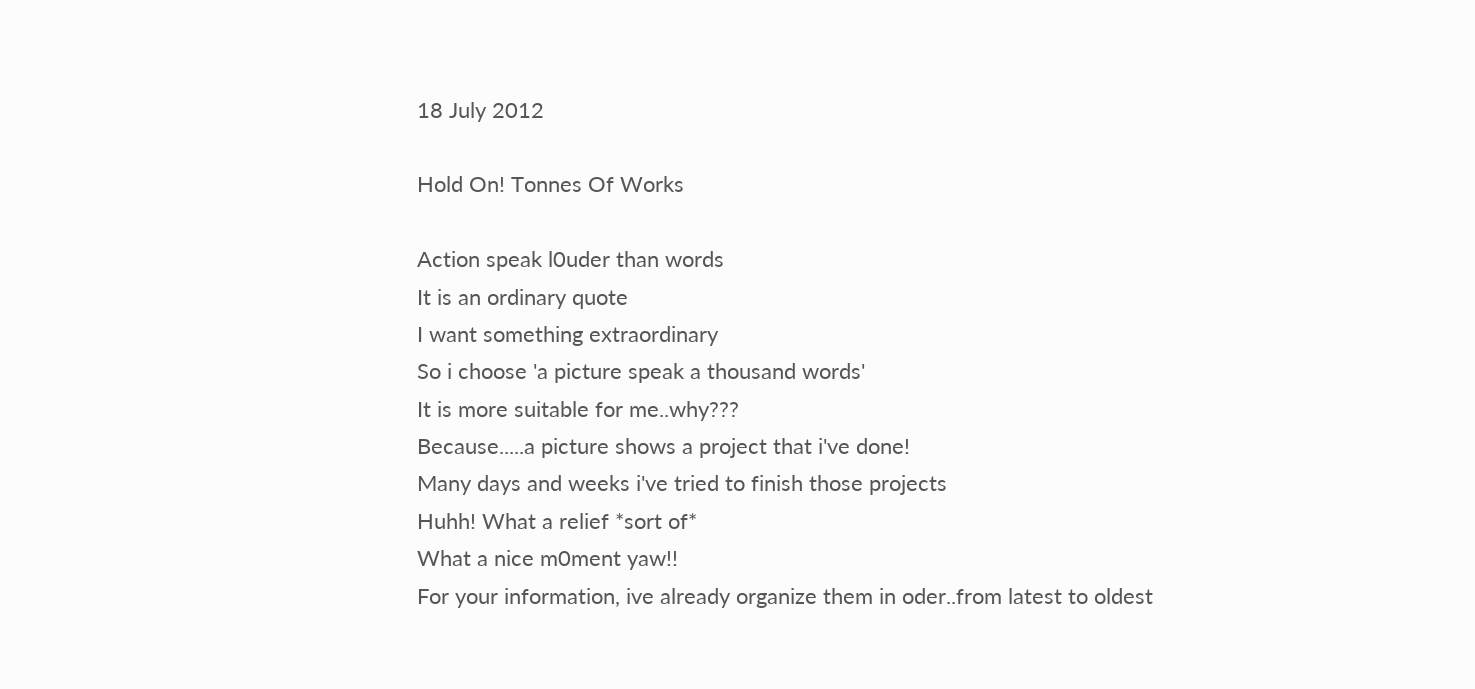18 July 2012

Hold On! Tonnes Of Works

Action speak l0uder than words
It is an ordinary quote
I want something extraordinary
So i choose 'a picture speak a thousand words'
It is more suitable for me..why???
Because.....a picture shows a project that i've done!
Many days and weeks i've tried to finish those projects
Huhh! What a relief *sort of*
What a nice m0ment yaw!!
For your information, ive already organize them in oder..from latest to oldest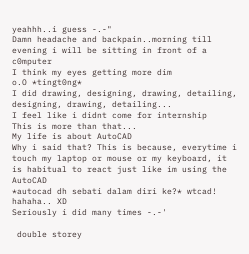yeahhh..i guess -.-"
Damn headache and backpain..morning till evening i will be sitting in front of a c0mputer
I think my eyes getting more dim
o.O *tingt0ng*
I did drawing, designing, drawing, detailing, designing, drawing, detailing...
I feel like i didnt come for internship
This is more than that...
My life is about AutoCAD
Why i said that? This is because, everytime i touch my laptop or mouse or my keyboard, it is habitual to react just like im using the AutoCAD
*autocad dh sebati dalam diri ke?* wtcad! hahaha.. XD
Seriously i did many times -.-'

 double storey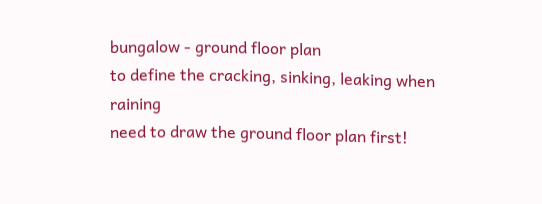bungalow - ground floor plan
to define the cracking, sinking, leaking when raining
need to draw the ground floor plan first!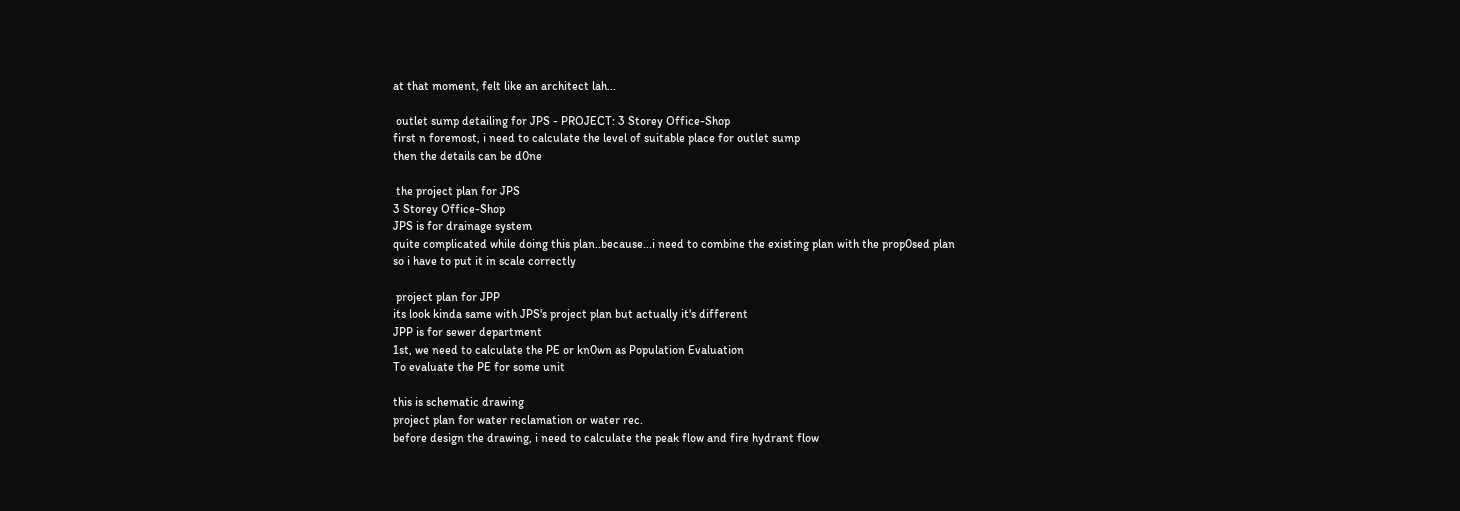at that moment, felt like an architect lah...

 outlet sump detailing for JPS - PROJECT: 3 Storey Office-Shop
first n foremost, i need to calculate the level of suitable place for outlet sump
then the details can be d0ne

 the project plan for JPS
3 Storey Office-Shop
JPS is for drainage system
quite complicated while doing this plan..because...i need to combine the existing plan with the prop0sed plan
so i have to put it in scale correctly

 project plan for JPP
its look kinda same with JPS's project plan but actually it's different
JPP is for sewer department
1st, we need to calculate the PE or kn0wn as Population Evaluation
To evaluate the PE for some unit

this is schematic drawing
project plan for water reclamation or water rec.
before design the drawing, i need to calculate the peak flow and fire hydrant flow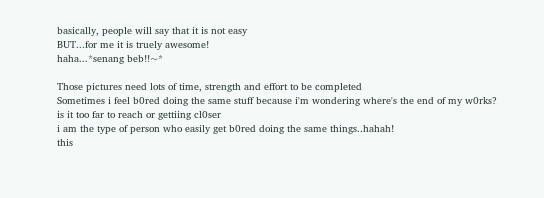basically, people will say that it is not easy
BUT...for me it is truely awesome!
haha...*senang beb!!~*

Those pictures need lots of time, strength and effort to be completed
Sometimes i feel b0red doing the same stuff because i'm wondering where's the end of my w0rks?
is it too far to reach or gettiing cl0ser
i am the type of person who easily get b0red doing the same things..hahah!
this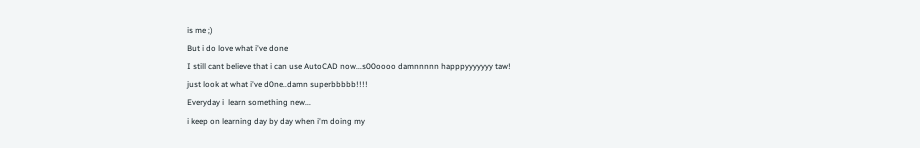is me ;)
But i do love what i've done
I still cant believe that i can use AutoCAD now...s00oooo damnnnnn happpyyyyyyy taw!
just look at what i've d0ne..damn superbbbbb!!!!
Everyday i  learn something new...
i keep on learning day by day when i'm doing my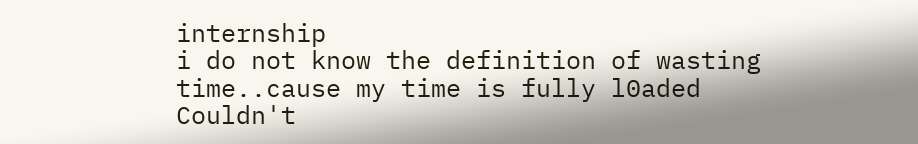internship
i do not know the definition of wasting time..cause my time is fully l0aded
Couldn't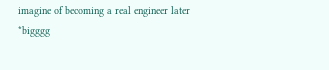imagine of becoming a real engineer later
*bigggg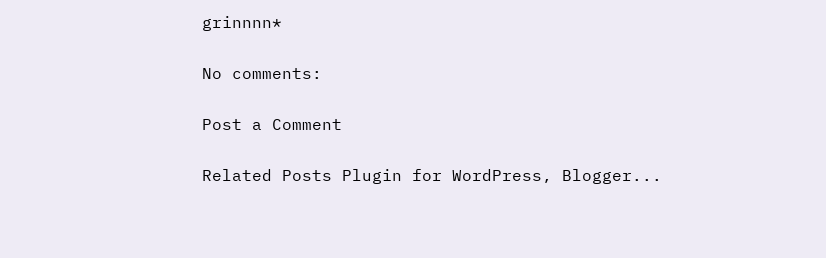grinnnn*

No comments:

Post a Comment

Related Posts Plugin for WordPress, Blogger...